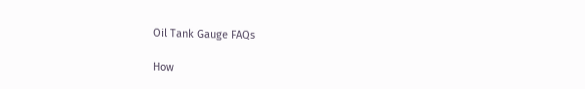Oil Tank Gauge FAQs

How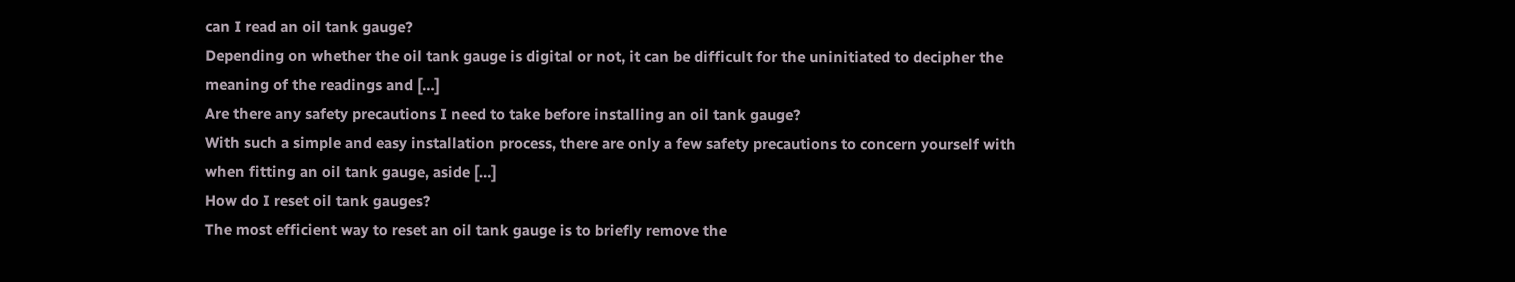can I read an oil tank gauge?
Depending on whether the oil tank gauge is digital or not, it can be difficult for the uninitiated to decipher the meaning of the readings and […]
Are there any safety precautions I need to take before installing an oil tank gauge?
With such a simple and easy installation process, there are only a few safety precautions to concern yourself with when fitting an oil tank gauge, aside […]
How do I reset oil tank gauges?
The most efficient way to reset an oil tank gauge is to briefly remove the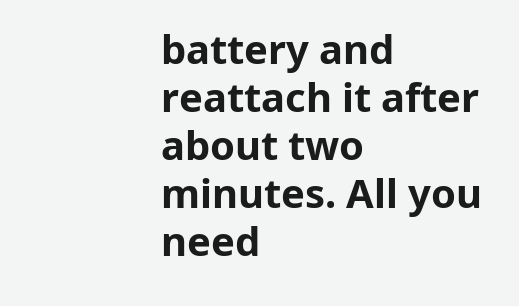battery and reattach it after about two minutes. All you need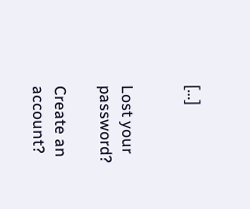[…]


Lost your password?

Create an account?